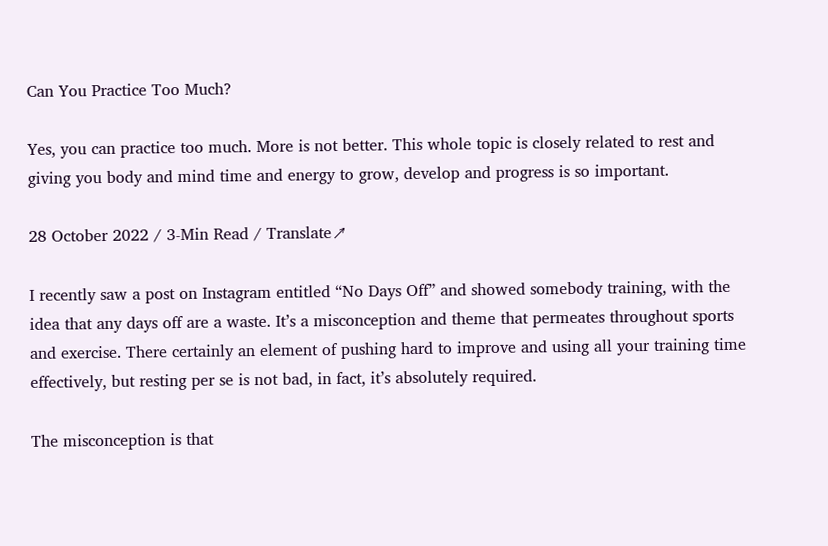Can You Practice Too Much?

Yes, you can practice too much. More is not better. This whole topic is closely related to rest and giving you body and mind time and energy to grow, develop and progress is so important.

28 October 2022 / 3-Min Read / Translate↗

I recently saw a post on Instagram entitled “No Days Off” and showed somebody training, with the idea that any days off are a waste. It’s a misconception and theme that permeates throughout sports and exercise. There certainly an element of pushing hard to improve and using all your training time effectively, but resting per se is not bad, in fact, it’s absolutely required.

The misconception is that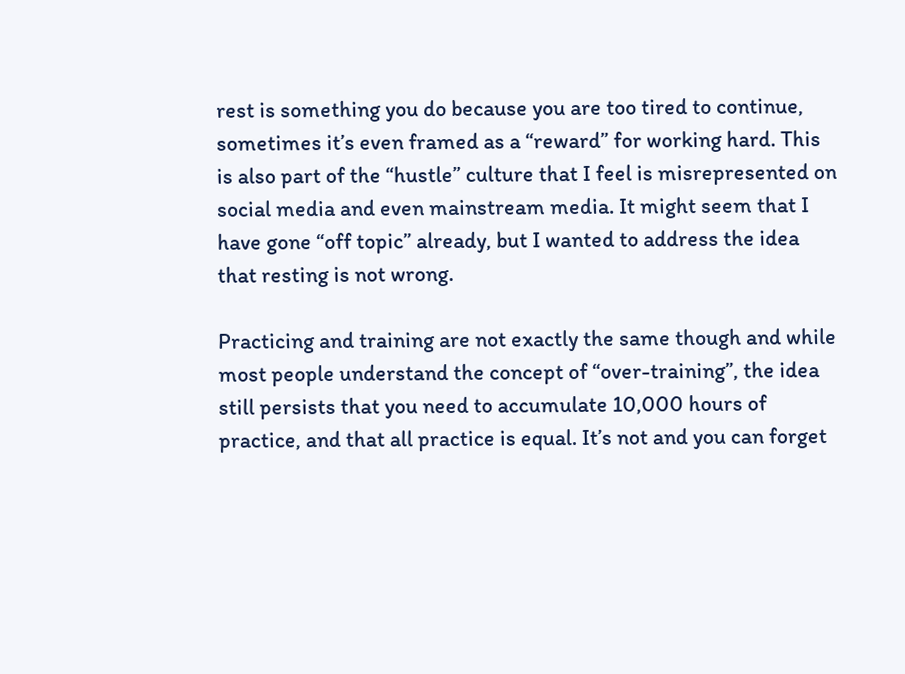rest is something you do because you are too tired to continue, sometimes it’s even framed as a “reward” for working hard. This is also part of the “hustle” culture that I feel is misrepresented on social media and even mainstream media. It might seem that I have gone “off topic” already, but I wanted to address the idea that resting is not wrong.

Practicing and training are not exactly the same though and while most people understand the concept of “over-training”, the idea still persists that you need to accumulate 10,000 hours of practice, and that all practice is equal. It’s not and you can forget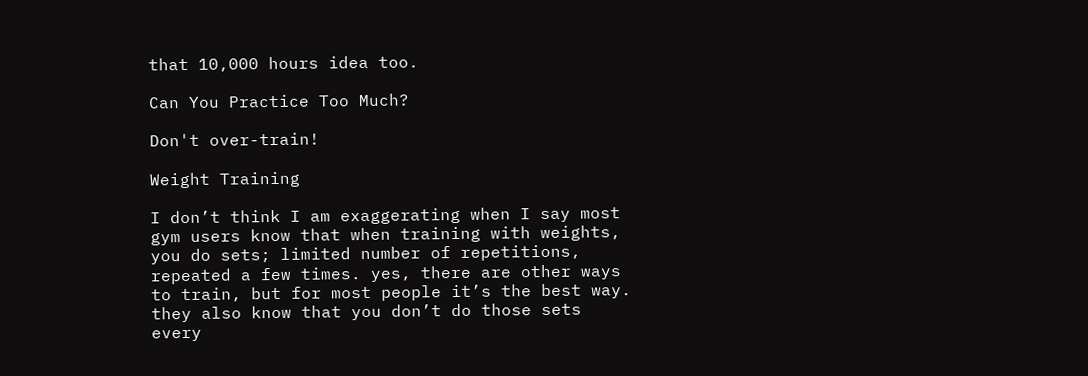that 10,000 hours idea too.

Can You Practice Too Much?

Don't over-train!

Weight Training

I don’t think I am exaggerating when I say most gym users know that when training with weights, you do sets; limited number of repetitions, repeated a few times. yes, there are other ways to train, but for most people it’s the best way. they also know that you don’t do those sets every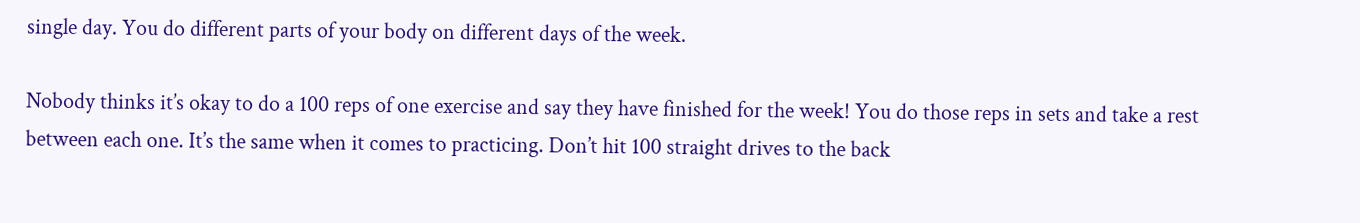single day. You do different parts of your body on different days of the week.

Nobody thinks it’s okay to do a 100 reps of one exercise and say they have finished for the week! You do those reps in sets and take a rest between each one. It’s the same when it comes to practicing. Don’t hit 100 straight drives to the back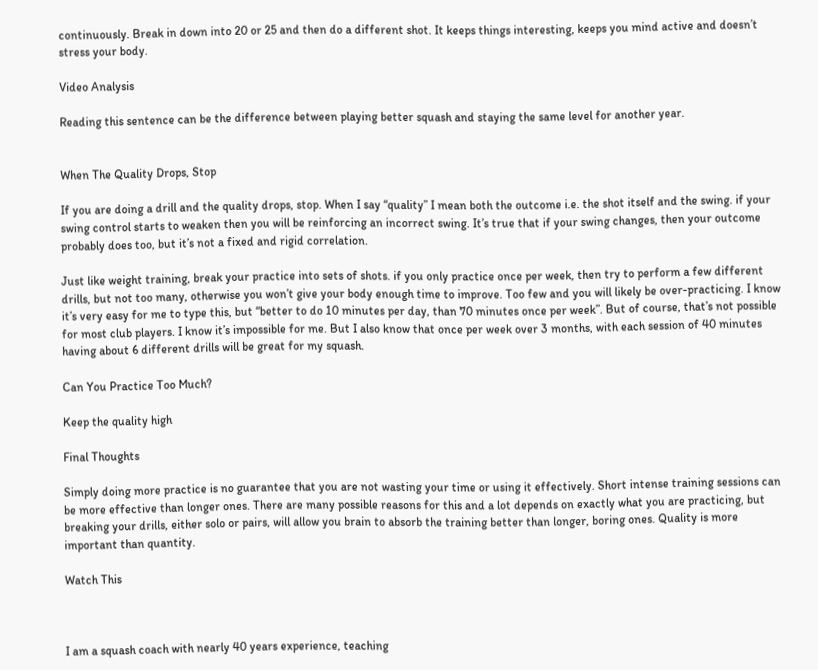continuously. Break in down into 20 or 25 and then do a different shot. It keeps things interesting, keeps you mind active and doesn’t stress your body.

Video Analysis

Reading this sentence can be the difference between playing better squash and staying the same level for another year.


When The Quality Drops, Stop

If you are doing a drill and the quality drops, stop. When I say “quality” I mean both the outcome i.e. the shot itself and the swing. if your swing control starts to weaken then you will be reinforcing an incorrect swing. It’s true that if your swing changes, then your outcome probably does too, but it’s not a fixed and rigid correlation.

Just like weight training, break your practice into sets of shots. if you only practice once per week, then try to perform a few different drills, but not too many, otherwise you won’t give your body enough time to improve. Too few and you will likely be over-practicing. I know it’s very easy for me to type this, but “better to do 10 minutes per day, than 70 minutes once per week”. But of course, that’s not possible for most club players. I know it’s impossible for me. But I also know that once per week over 3 months, with each session of 40 minutes having about 6 different drills will be great for my squash.

Can You Practice Too Much?

Keep the quality high

Final Thoughts

Simply doing more practice is no guarantee that you are not wasting your time or using it effectively. Short intense training sessions can be more effective than longer ones. There are many possible reasons for this and a lot depends on exactly what you are practicing, but breaking your drills, either solo or pairs, will allow you brain to absorb the training better than longer, boring ones. Quality is more important than quantity.

Watch This



I am a squash coach with nearly 40 years experience, teaching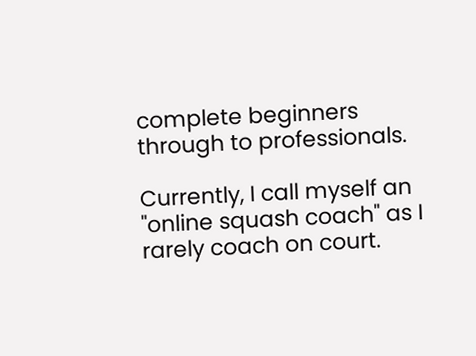complete beginners through to professionals.

Currently, I call myself an "online squash coach" as I rarely coach on court.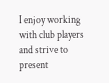I enjoy working with club players and strive to present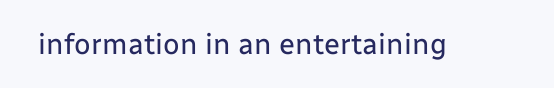information in an entertaining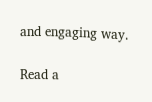and engaging way.

Read a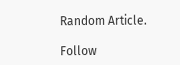Random Article.

Follow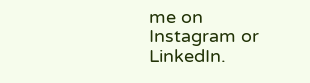me on Instagram or LinkedIn.